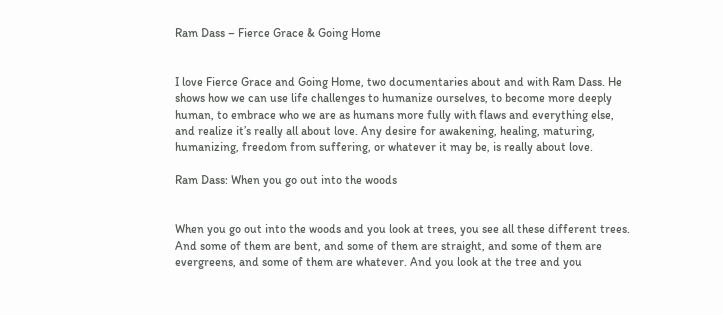Ram Dass – Fierce Grace & Going Home


I love Fierce Grace and Going Home, two documentaries about and with Ram Dass. He shows how we can use life challenges to humanize ourselves, to become more deeply human, to embrace who we are as humans more fully with flaws and everything else, and realize it’s really all about love. Any desire for awakening, healing, maturing, humanizing, freedom from suffering, or whatever it may be, is really about love.

Ram Dass: When you go out into the woods


When you go out into the woods and you look at trees, you see all these different trees. And some of them are bent, and some of them are straight, and some of them are evergreens, and some of them are whatever. And you look at the tree and you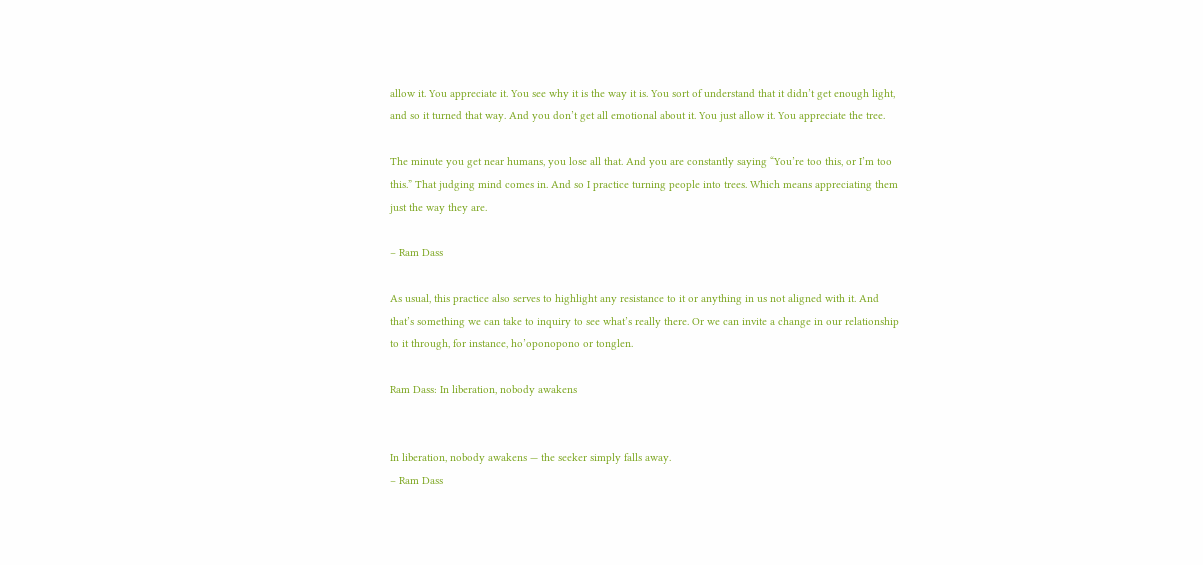allow it. You appreciate it. You see why it is the way it is. You sort of understand that it didn’t get enough light, and so it turned that way. And you don’t get all emotional about it. You just allow it. You appreciate the tree.

The minute you get near humans, you lose all that. And you are constantly saying “You’re too this, or I’m too this.” That judging mind comes in. And so I practice turning people into trees. Which means appreciating them just the way they are.

– Ram Dass

As usual, this practice also serves to highlight any resistance to it or anything in us not aligned with it. And that’s something we can take to inquiry to see what’s really there. Or we can invite a change in our relationship to it through, for instance, ho’oponopono or tonglen.

Ram Dass: In liberation, nobody awakens


In liberation, nobody awakens — the seeker simply falls away.
– Ram Dass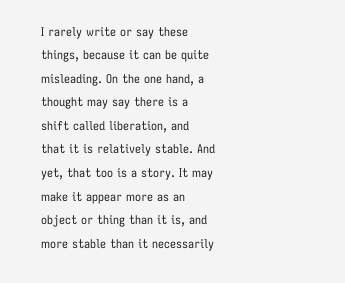I rarely write or say these things, because it can be quite misleading. On the one hand, a thought may say there is a shift called liberation, and that it is relatively stable. And yet, that too is a story. It may make it appear more as an object or thing than it is, and more stable than it necessarily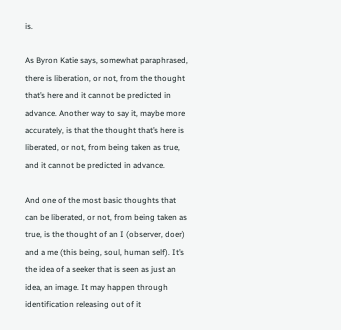is.

As Byron Katie says, somewhat paraphrased, there is liberation, or not, from the thought that’s here and it cannot be predicted in advance. Another way to say it, maybe more accurately, is that the thought that’s here is liberated, or not, from being taken as true, and it cannot be predicted in advance.

And one of the most basic thoughts that can be liberated, or not, from being taken as true, is the thought of an I (observer, doer) and a me (this being, soul, human self). It’s the idea of a seeker that is seen as just an idea, an image. It may happen through identification releasing out of it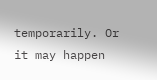temporarily. Or it may happen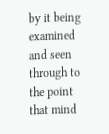by it being examined and seen through to the point that mind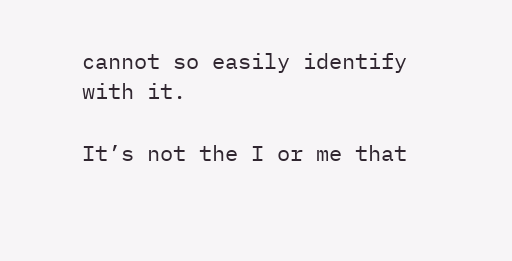cannot so easily identify with it.

It’s not the I or me that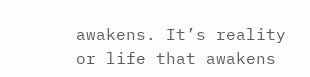awakens. It’s reality or life that awakens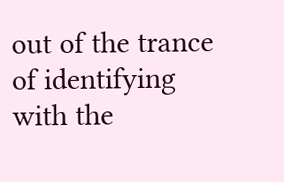out of the trance of identifying with the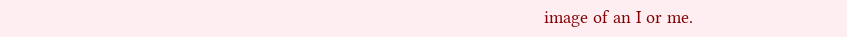image of an I or me.